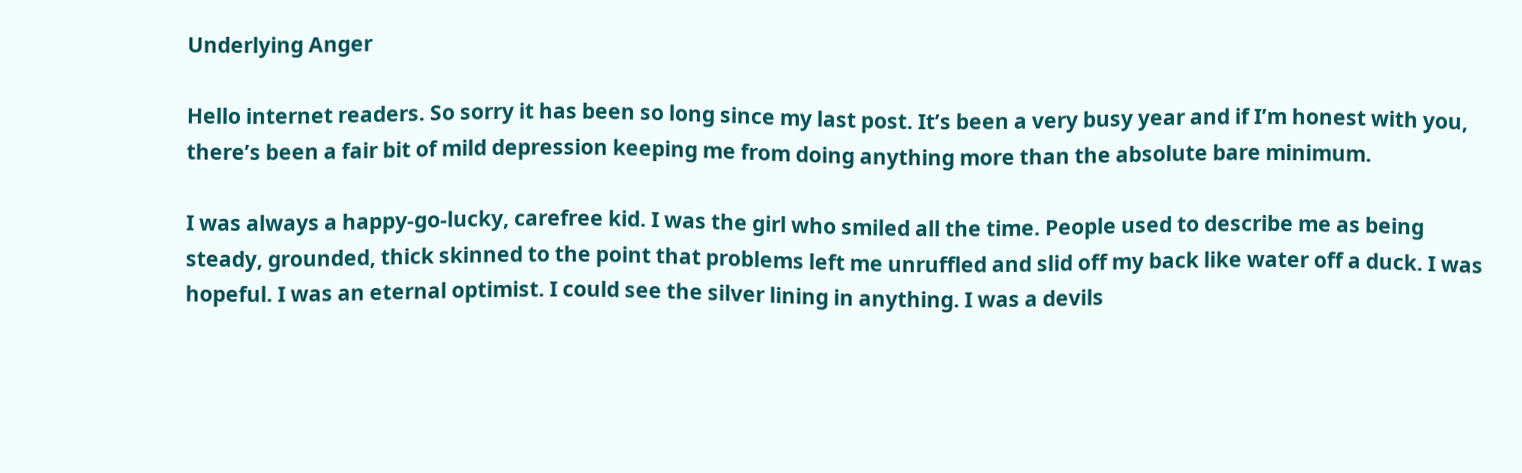Underlying Anger

Hello internet readers. So sorry it has been so long since my last post. It’s been a very busy year and if I’m honest with you, there’s been a fair bit of mild depression keeping me from doing anything more than the absolute bare minimum.

I was always a happy-go-lucky, carefree kid. I was the girl who smiled all the time. People used to describe me as being steady, grounded, thick skinned to the point that problems left me unruffled and slid off my back like water off a duck. I was hopeful. I was an eternal optimist. I could see the silver lining in anything. I was a devils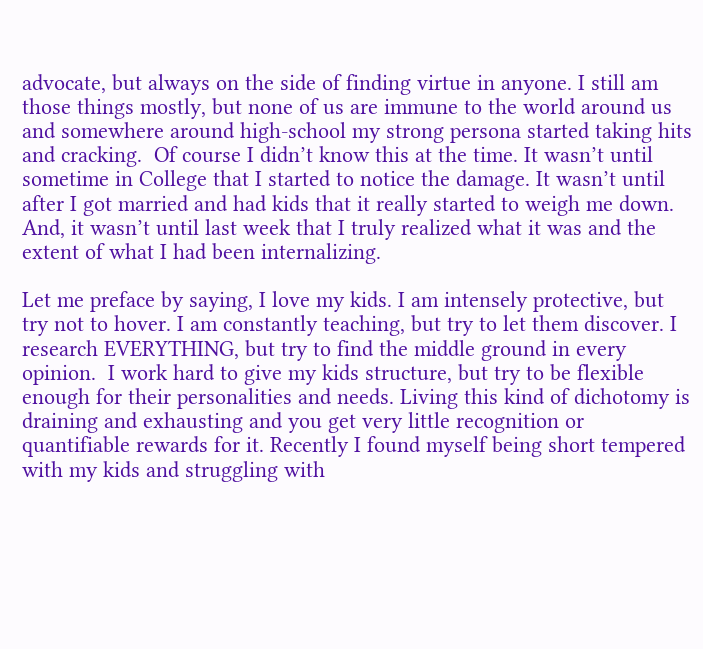advocate, but always on the side of finding virtue in anyone. I still am those things mostly, but none of us are immune to the world around us and somewhere around high-school my strong persona started taking hits and cracking.  Of course I didn’t know this at the time. It wasn’t until sometime in College that I started to notice the damage. It wasn’t until after I got married and had kids that it really started to weigh me down. And, it wasn’t until last week that I truly realized what it was and the extent of what I had been internalizing.

Let me preface by saying, I love my kids. I am intensely protective, but try not to hover. I am constantly teaching, but try to let them discover. I research EVERYTHING, but try to find the middle ground in every opinion.  I work hard to give my kids structure, but try to be flexible enough for their personalities and needs. Living this kind of dichotomy is draining and exhausting and you get very little recognition or quantifiable rewards for it. Recently I found myself being short tempered with my kids and struggling with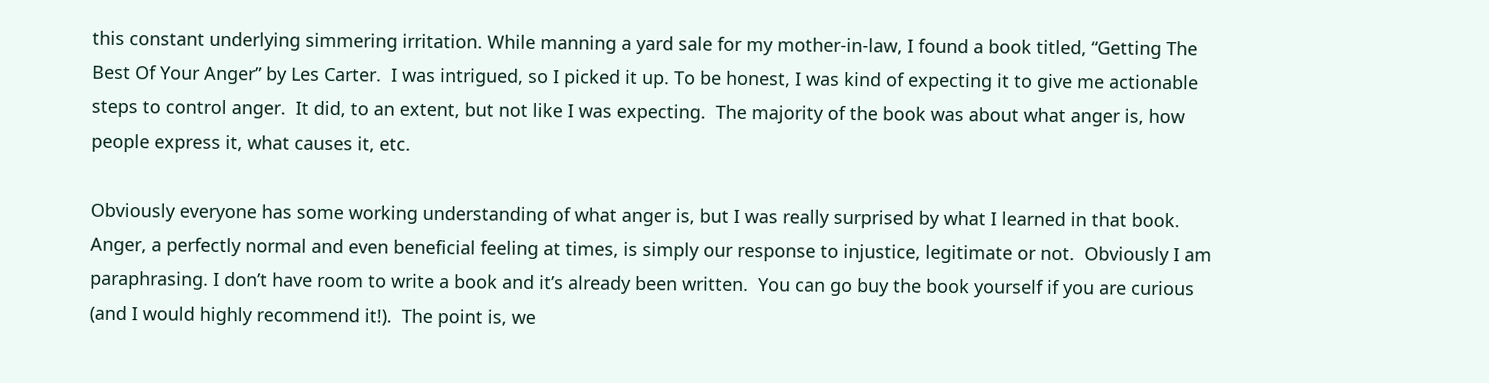this constant underlying simmering irritation. While manning a yard sale for my mother-in-law, I found a book titled, “Getting The Best Of Your Anger” by Les Carter.  I was intrigued, so I picked it up. To be honest, I was kind of expecting it to give me actionable steps to control anger.  It did, to an extent, but not like I was expecting.  The majority of the book was about what anger is, how people express it, what causes it, etc.

Obviously everyone has some working understanding of what anger is, but I was really surprised by what I learned in that book. Anger, a perfectly normal and even beneficial feeling at times, is simply our response to injustice, legitimate or not.  Obviously I am paraphrasing. I don’t have room to write a book and it’s already been written.  You can go buy the book yourself if you are curious (and I would highly recommend it!).  The point is, we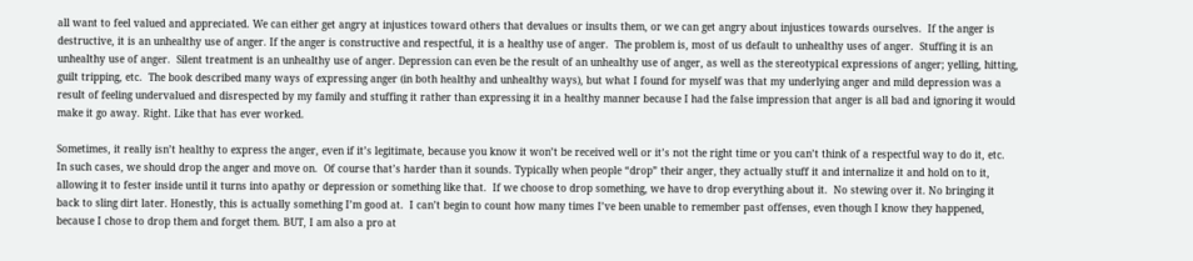all want to feel valued and appreciated. We can either get angry at injustices toward others that devalues or insults them, or we can get angry about injustices towards ourselves.  If the anger is destructive, it is an unhealthy use of anger. If the anger is constructive and respectful, it is a healthy use of anger.  The problem is, most of us default to unhealthy uses of anger.  Stuffing it is an unhealthy use of anger.  Silent treatment is an unhealthy use of anger. Depression can even be the result of an unhealthy use of anger, as well as the stereotypical expressions of anger; yelling, hitting, guilt tripping, etc.  The book described many ways of expressing anger (in both healthy and unhealthy ways), but what I found for myself was that my underlying anger and mild depression was a result of feeling undervalued and disrespected by my family and stuffing it rather than expressing it in a healthy manner because I had the false impression that anger is all bad and ignoring it would make it go away. Right. Like that has ever worked.

Sometimes, it really isn’t healthy to express the anger, even if it’s legitimate, because you know it won’t be received well or it’s not the right time or you can’t think of a respectful way to do it, etc.  In such cases, we should drop the anger and move on.  Of course that’s harder than it sounds. Typically when people “drop” their anger, they actually stuff it and internalize it and hold on to it, allowing it to fester inside until it turns into apathy or depression or something like that.  If we choose to drop something, we have to drop everything about it.  No stewing over it. No bringing it back to sling dirt later. Honestly, this is actually something I’m good at.  I can’t begin to count how many times I’ve been unable to remember past offenses, even though I know they happened, because I chose to drop them and forget them. BUT, I am also a pro at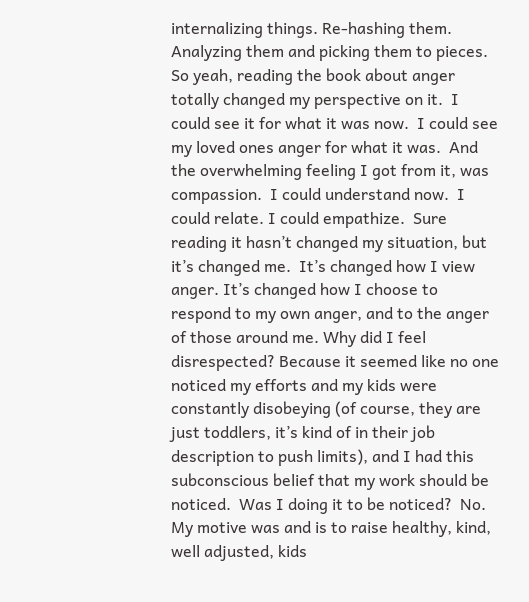internalizing things. Re-hashing them. Analyzing them and picking them to pieces. So yeah, reading the book about anger totally changed my perspective on it.  I could see it for what it was now.  I could see my loved ones anger for what it was.  And the overwhelming feeling I got from it, was compassion.  I could understand now.  I could relate. I could empathize.  Sure reading it hasn’t changed my situation, but it’s changed me.  It’s changed how I view anger. It’s changed how I choose to respond to my own anger, and to the anger of those around me. Why did I feel disrespected? Because it seemed like no one noticed my efforts and my kids were constantly disobeying (of course, they are just toddlers, it’s kind of in their job description to push limits), and I had this subconscious belief that my work should be noticed.  Was I doing it to be noticed?  No.  My motive was and is to raise healthy, kind, well adjusted, kids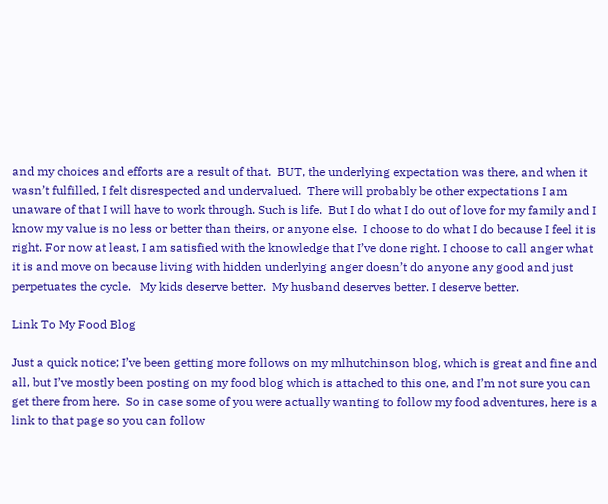and my choices and efforts are a result of that.  BUT, the underlying expectation was there, and when it wasn’t fulfilled, I felt disrespected and undervalued.  There will probably be other expectations I am unaware of that I will have to work through. Such is life.  But I do what I do out of love for my family and I know my value is no less or better than theirs, or anyone else.  I choose to do what I do because I feel it is right. For now at least, I am satisfied with the knowledge that I’ve done right. I choose to call anger what it is and move on because living with hidden underlying anger doesn’t do anyone any good and just perpetuates the cycle.   My kids deserve better.  My husband deserves better. I deserve better.

Link To My Food Blog

Just a quick notice; I’ve been getting more follows on my mlhutchinson blog, which is great and fine and all, but I’ve mostly been posting on my food blog which is attached to this one, and I’m not sure you can get there from here.  So in case some of you were actually wanting to follow my food adventures, here is a link to that page so you can follow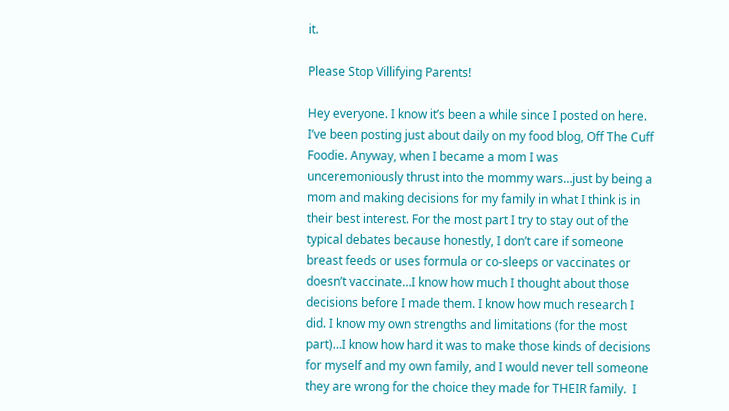it.

Please Stop Villifying Parents!

Hey everyone. I know it’s been a while since I posted on here.  I’ve been posting just about daily on my food blog, Off The Cuff Foodie. Anyway, when I became a mom I was unceremoniously thrust into the mommy wars…just by being a mom and making decisions for my family in what I think is in their best interest. For the most part I try to stay out of the typical debates because honestly, I don’t care if someone breast feeds or uses formula or co-sleeps or vaccinates or doesn’t vaccinate…I know how much I thought about those decisions before I made them. I know how much research I did. I know my own strengths and limitations (for the most part)…I know how hard it was to make those kinds of decisions for myself and my own family, and I would never tell someone they are wrong for the choice they made for THEIR family.  I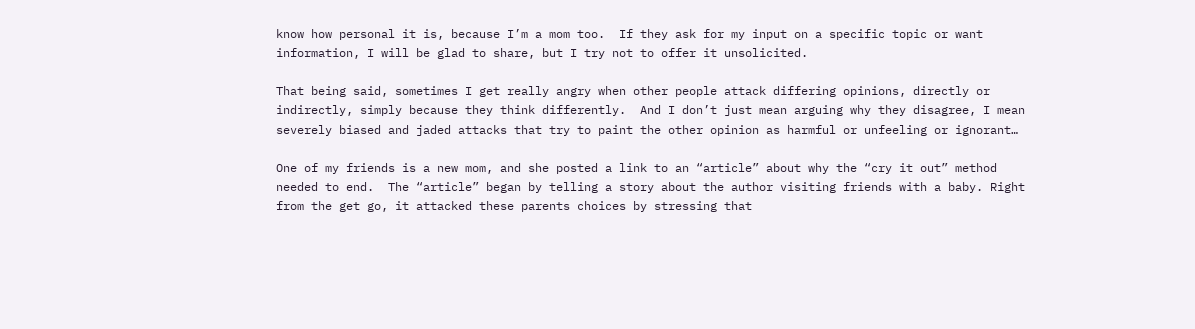know how personal it is, because I’m a mom too.  If they ask for my input on a specific topic or want information, I will be glad to share, but I try not to offer it unsolicited.

That being said, sometimes I get really angry when other people attack differing opinions, directly or indirectly, simply because they think differently.  And I don’t just mean arguing why they disagree, I mean severely biased and jaded attacks that try to paint the other opinion as harmful or unfeeling or ignorant…

One of my friends is a new mom, and she posted a link to an “article” about why the “cry it out” method needed to end.  The “article” began by telling a story about the author visiting friends with a baby. Right from the get go, it attacked these parents choices by stressing that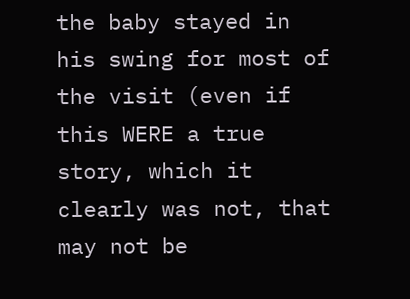the baby stayed in his swing for most of the visit (even if this WERE a true story, which it clearly was not, that may not be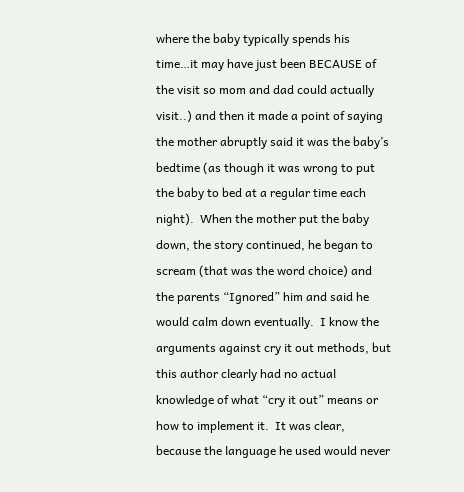where the baby typically spends his time…it may have just been BECAUSE of the visit so mom and dad could actually visit..) and then it made a point of saying the mother abruptly said it was the baby’s bedtime (as though it was wrong to put the baby to bed at a regular time each night).  When the mother put the baby down, the story continued, he began to scream (that was the word choice) and the parents “Ignored” him and said he would calm down eventually.  I know the arguments against cry it out methods, but this author clearly had no actual knowledge of what “cry it out” means or how to implement it.  It was clear, because the language he used would never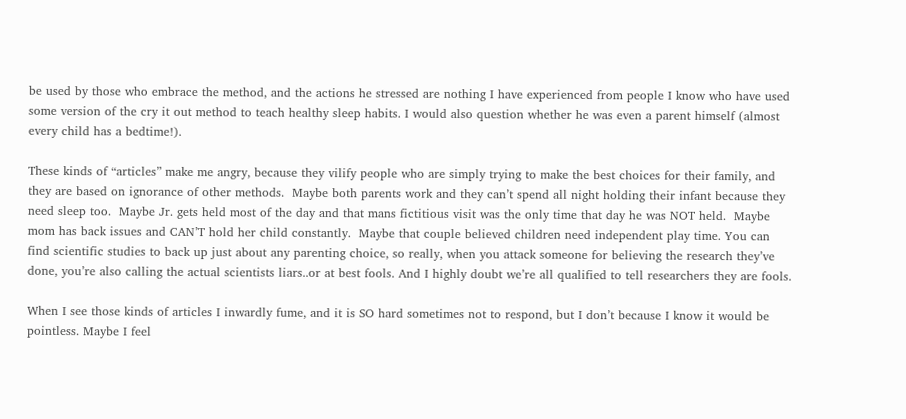be used by those who embrace the method, and the actions he stressed are nothing I have experienced from people I know who have used some version of the cry it out method to teach healthy sleep habits. I would also question whether he was even a parent himself (almost every child has a bedtime!).

These kinds of “articles” make me angry, because they vilify people who are simply trying to make the best choices for their family, and they are based on ignorance of other methods.  Maybe both parents work and they can’t spend all night holding their infant because they need sleep too.  Maybe Jr. gets held most of the day and that mans fictitious visit was the only time that day he was NOT held.  Maybe mom has back issues and CAN’T hold her child constantly.  Maybe that couple believed children need independent play time. You can find scientific studies to back up just about any parenting choice, so really, when you attack someone for believing the research they’ve done, you’re also calling the actual scientists liars..or at best fools. And I highly doubt we’re all qualified to tell researchers they are fools.

When I see those kinds of articles I inwardly fume, and it is SO hard sometimes not to respond, but I don’t because I know it would be pointless. Maybe I feel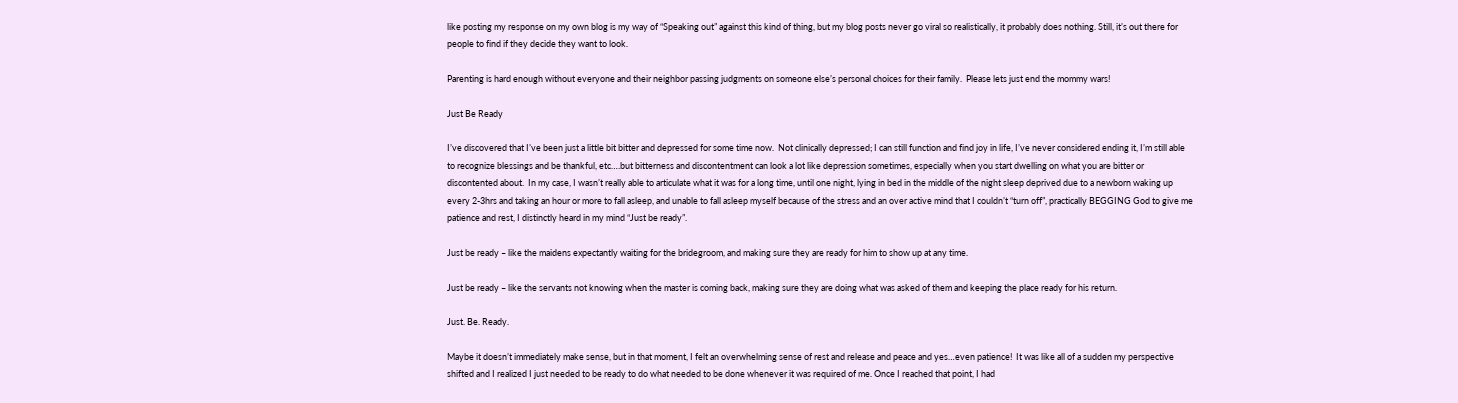like posting my response on my own blog is my way of “Speaking out” against this kind of thing, but my blog posts never go viral so realistically, it probably does nothing. Still, it’s out there for people to find if they decide they want to look.

Parenting is hard enough without everyone and their neighbor passing judgments on someone else’s personal choices for their family.  Please lets just end the mommy wars!

Just Be Ready

I’ve discovered that I’ve been just a little bit bitter and depressed for some time now.  Not clinically depressed; I can still function and find joy in life, I’ve never considered ending it, I’m still able to recognize blessings and be thankful, etc….but bitterness and discontentment can look a lot like depression sometimes, especially when you start dwelling on what you are bitter or discontented about.  In my case, I wasn’t really able to articulate what it was for a long time, until one night, lying in bed in the middle of the night sleep deprived due to a newborn waking up every 2-3hrs and taking an hour or more to fall asleep, and unable to fall asleep myself because of the stress and an over active mind that I couldn’t “turn off”, practically BEGGING God to give me patience and rest, I distinctly heard in my mind “Just be ready”.

Just be ready – like the maidens expectantly waiting for the bridegroom, and making sure they are ready for him to show up at any time.

Just be ready – like the servants not knowing when the master is coming back, making sure they are doing what was asked of them and keeping the place ready for his return.

Just. Be. Ready.

Maybe it doesn’t immediately make sense, but in that moment, I felt an overwhelming sense of rest and release and peace and yes…even patience!  It was like all of a sudden my perspective shifted and I realized I just needed to be ready to do what needed to be done whenever it was required of me. Once I reached that point, I had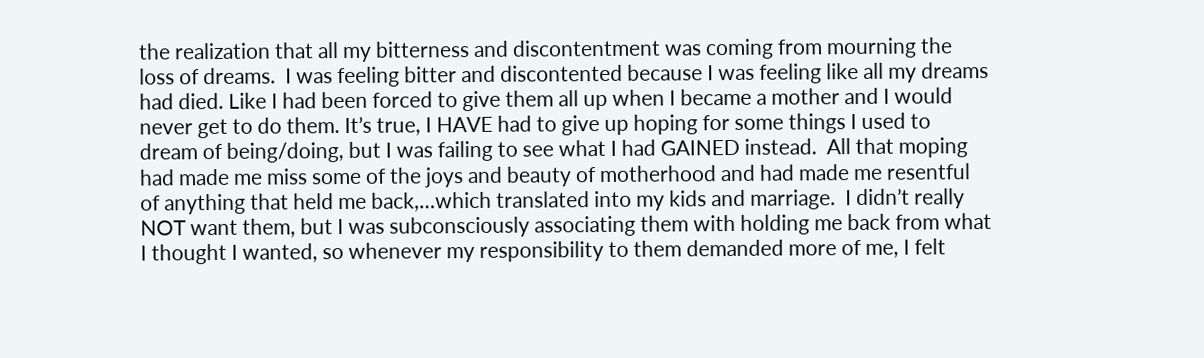the realization that all my bitterness and discontentment was coming from mourning the loss of dreams.  I was feeling bitter and discontented because I was feeling like all my dreams had died. Like I had been forced to give them all up when I became a mother and I would never get to do them. It’s true, I HAVE had to give up hoping for some things I used to dream of being/doing, but I was failing to see what I had GAINED instead.  All that moping had made me miss some of the joys and beauty of motherhood and had made me resentful of anything that held me back,…which translated into my kids and marriage.  I didn’t really NOT want them, but I was subconsciously associating them with holding me back from what I thought I wanted, so whenever my responsibility to them demanded more of me, I felt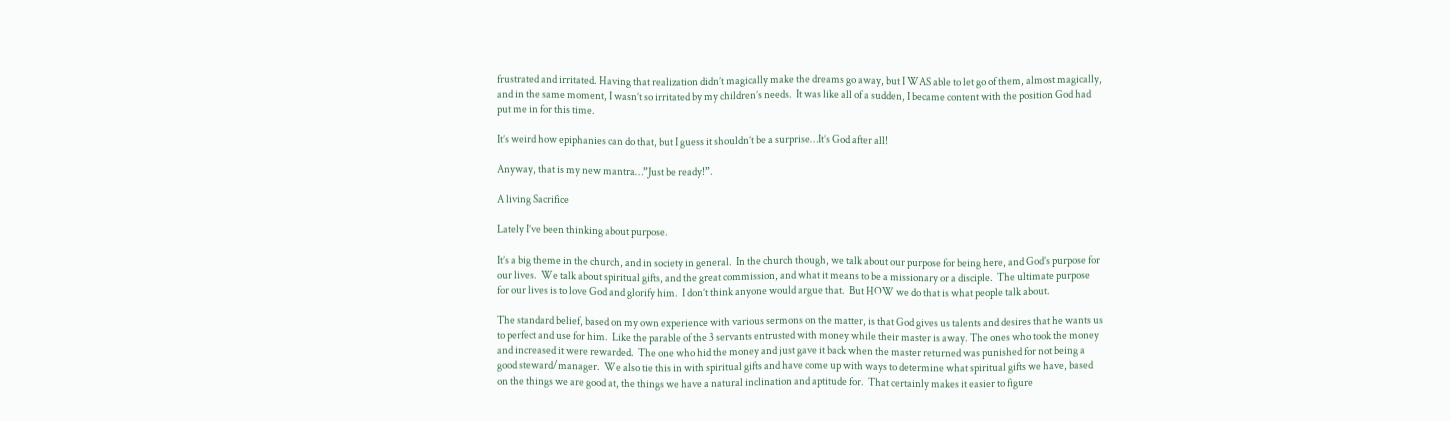frustrated and irritated. Having that realization didn’t magically make the dreams go away, but I WAS able to let go of them, almost magically, and in the same moment, I wasn’t so irritated by my children’s needs.  It was like all of a sudden, I became content with the position God had put me in for this time.

It’s weird how epiphanies can do that, but I guess it shouldn’t be a surprise…It’s God after all!

Anyway, that is my new mantra…”Just be ready!”.

A living Sacrifice

Lately I’ve been thinking about purpose.

It’s a big theme in the church, and in society in general.  In the church though, we talk about our purpose for being here, and God’s purpose for our lives.  We talk about spiritual gifts, and the great commission, and what it means to be a missionary or a disciple.  The ultimate purpose for our lives is to love God and glorify him.  I don’t think anyone would argue that.  But HOW we do that is what people talk about.

The standard belief, based on my own experience with various sermons on the matter, is that God gives us talents and desires that he wants us to perfect and use for him.  Like the parable of the 3 servants entrusted with money while their master is away. The ones who took the money and increased it were rewarded.  The one who hid the money and just gave it back when the master returned was punished for not being a good steward/manager.  We also tie this in with spiritual gifts and have come up with ways to determine what spiritual gifts we have, based on the things we are good at, the things we have a natural inclination and aptitude for.  That certainly makes it easier to figure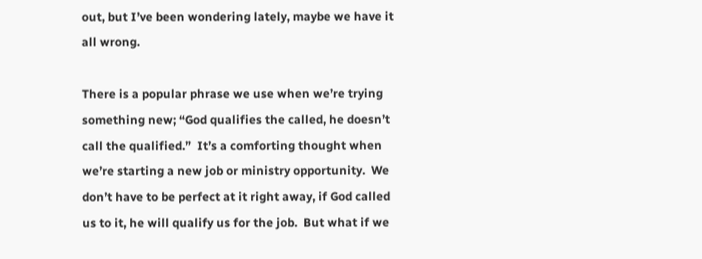out, but I’ve been wondering lately, maybe we have it all wrong.

There is a popular phrase we use when we’re trying something new; “God qualifies the called, he doesn’t call the qualified.”  It’s a comforting thought when we’re starting a new job or ministry opportunity.  We don’t have to be perfect at it right away, if God called us to it, he will qualify us for the job.  But what if we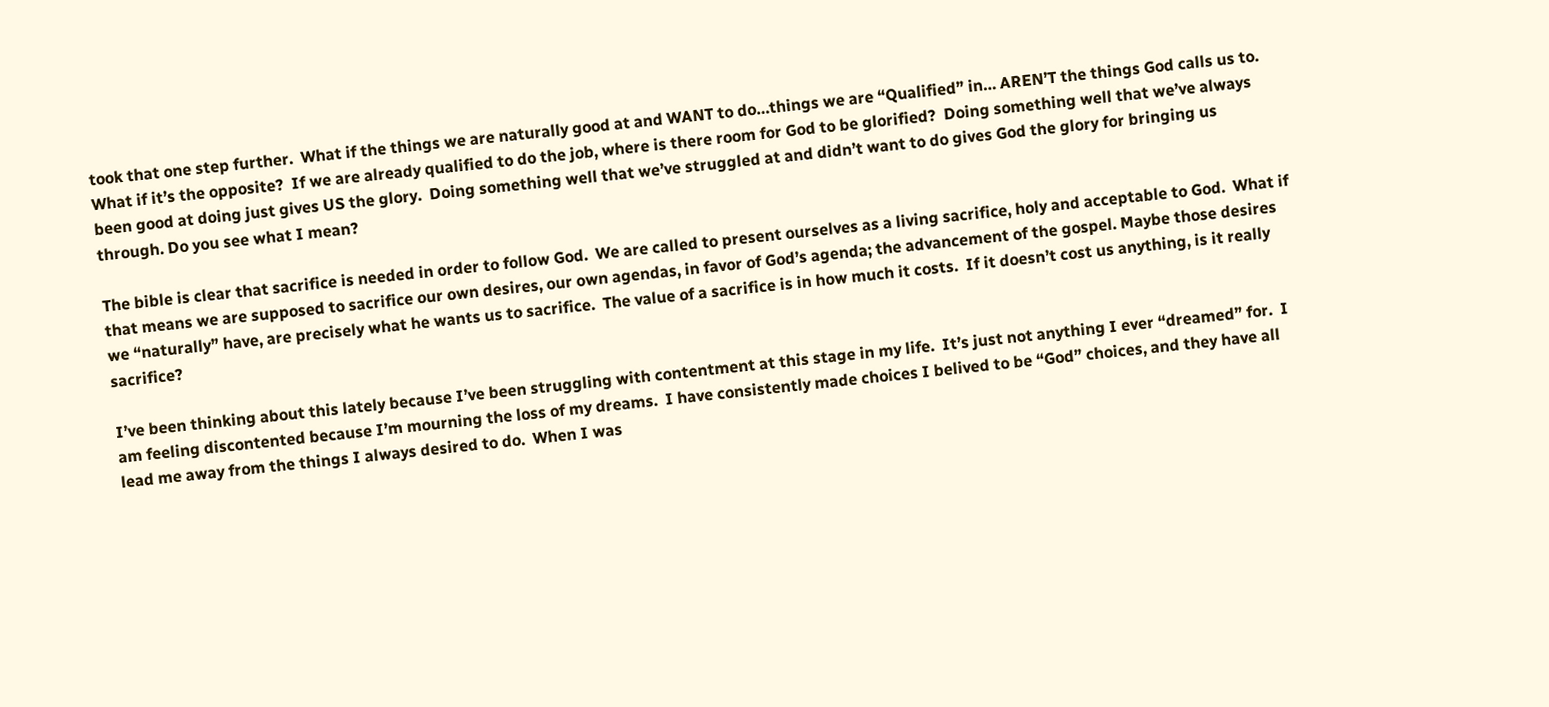took that one step further.  What if the things we are naturally good at and WANT to do…things we are “Qualified” in… AREN’T the things God calls us to.  What if it’s the opposite?  If we are already qualified to do the job, where is there room for God to be glorified?  Doing something well that we’ve always been good at doing just gives US the glory.  Doing something well that we’ve struggled at and didn’t want to do gives God the glory for bringing us through. Do you see what I mean?

The bible is clear that sacrifice is needed in order to follow God.  We are called to present ourselves as a living sacrifice, holy and acceptable to God.  What if that means we are supposed to sacrifice our own desires, our own agendas, in favor of God’s agenda; the advancement of the gospel. Maybe those desires we “naturally” have, are precisely what he wants us to sacrifice.  The value of a sacrifice is in how much it costs.  If it doesn’t cost us anything, is it really sacrifice?

I’ve been thinking about this lately because I’ve been struggling with contentment at this stage in my life.  It’s just not anything I ever “dreamed” for.  I am feeling discontented because I’m mourning the loss of my dreams.  I have consistently made choices I belived to be “God” choices, and they have all lead me away from the things I always desired to do.  When I was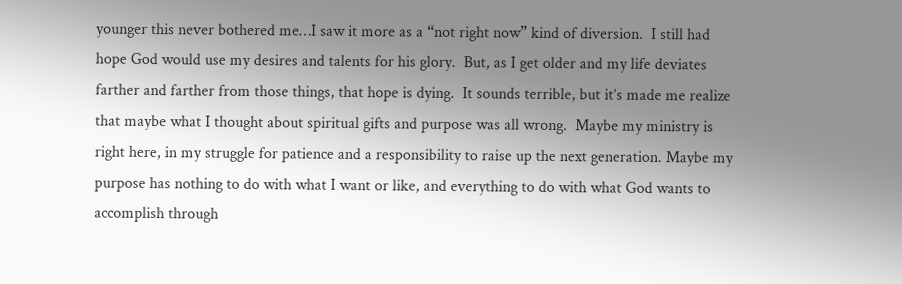younger this never bothered me…I saw it more as a “not right now” kind of diversion.  I still had hope God would use my desires and talents for his glory.  But, as I get older and my life deviates farther and farther from those things, that hope is dying.  It sounds terrible, but it’s made me realize that maybe what I thought about spiritual gifts and purpose was all wrong.  Maybe my ministry is right here, in my struggle for patience and a responsibility to raise up the next generation. Maybe my purpose has nothing to do with what I want or like, and everything to do with what God wants to accomplish through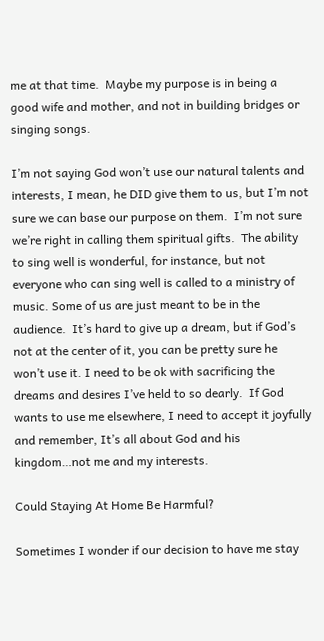me at that time.  Maybe my purpose is in being a good wife and mother, and not in building bridges or singing songs.

I’m not saying God won’t use our natural talents and interests, I mean, he DID give them to us, but I’m not sure we can base our purpose on them.  I’m not sure we’re right in calling them spiritual gifts.  The ability to sing well is wonderful, for instance, but not everyone who can sing well is called to a ministry of music. Some of us are just meant to be in the audience.  It’s hard to give up a dream, but if God’s not at the center of it, you can be pretty sure he won’t use it. I need to be ok with sacrificing the dreams and desires I’ve held to so dearly.  If God wants to use me elsewhere, I need to accept it joyfully and remember, It’s all about God and his kingdom…not me and my interests.

Could Staying At Home Be Harmful?

Sometimes I wonder if our decision to have me stay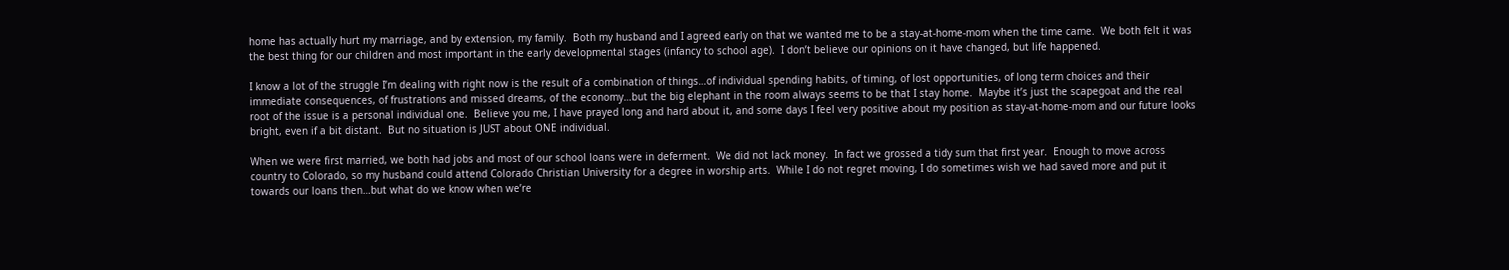home has actually hurt my marriage, and by extension, my family.  Both my husband and I agreed early on that we wanted me to be a stay-at-home-mom when the time came.  We both felt it was the best thing for our children and most important in the early developmental stages (infancy to school age).  I don’t believe our opinions on it have changed, but life happened.

I know a lot of the struggle I’m dealing with right now is the result of a combination of things…of individual spending habits, of timing, of lost opportunities, of long term choices and their immediate consequences, of frustrations and missed dreams, of the economy…but the big elephant in the room always seems to be that I stay home.  Maybe it’s just the scapegoat and the real root of the issue is a personal individual one.  Believe you me, I have prayed long and hard about it, and some days I feel very positive about my position as stay-at-home-mom and our future looks bright, even if a bit distant.  But no situation is JUST about ONE individual.

When we were first married, we both had jobs and most of our school loans were in deferment.  We did not lack money.  In fact we grossed a tidy sum that first year.  Enough to move across country to Colorado, so my husband could attend Colorado Christian University for a degree in worship arts.  While I do not regret moving, I do sometimes wish we had saved more and put it towards our loans then…but what do we know when we’re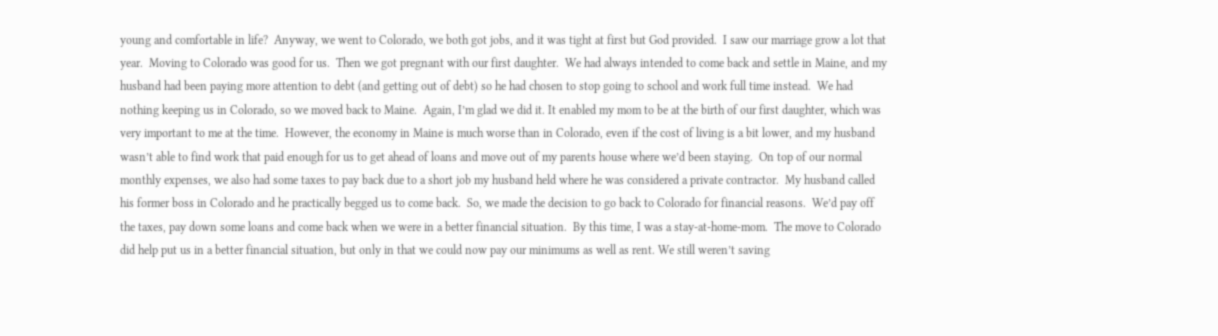young and comfortable in life?  Anyway, we went to Colorado, we both got jobs, and it was tight at first but God provided.  I saw our marriage grow a lot that year.  Moving to Colorado was good for us.  Then we got pregnant with our first daughter.  We had always intended to come back and settle in Maine, and my husband had been paying more attention to debt (and getting out of debt) so he had chosen to stop going to school and work full time instead.  We had nothing keeping us in Colorado, so we moved back to Maine.  Again, I’m glad we did it. It enabled my mom to be at the birth of our first daughter, which was very important to me at the time.  However, the economy in Maine is much worse than in Colorado, even if the cost of living is a bit lower, and my husband wasn’t able to find work that paid enough for us to get ahead of loans and move out of my parents house where we’d been staying.  On top of our normal monthly expenses, we also had some taxes to pay back due to a short job my husband held where he was considered a private contractor.  My husband called his former boss in Colorado and he practically begged us to come back.  So, we made the decision to go back to Colorado for financial reasons.  We’d pay off the taxes, pay down some loans and come back when we were in a better financial situation.  By this time, I was a stay-at-home-mom.  The move to Colorado did help put us in a better financial situation, but only in that we could now pay our minimums as well as rent. We still weren’t saving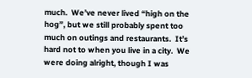much.  We’ve never lived “high on the hog”, but we still probably spent too much on outings and restaurants.  It’s hard not to when you live in a city.  We were doing alright, though I was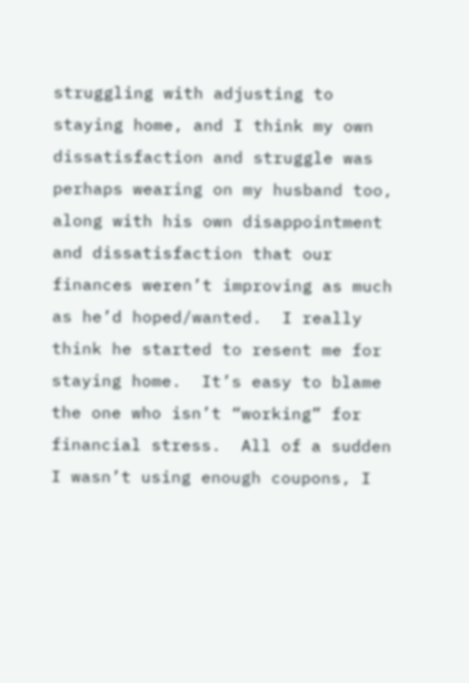struggling with adjusting to staying home, and I think my own dissatisfaction and struggle was perhaps wearing on my husband too, along with his own disappointment and dissatisfaction that our finances weren’t improving as much as he’d hoped/wanted.  I really think he started to resent me for staying home.  It’s easy to blame the one who isn’t “working” for financial stress.  All of a sudden I wasn’t using enough coupons, I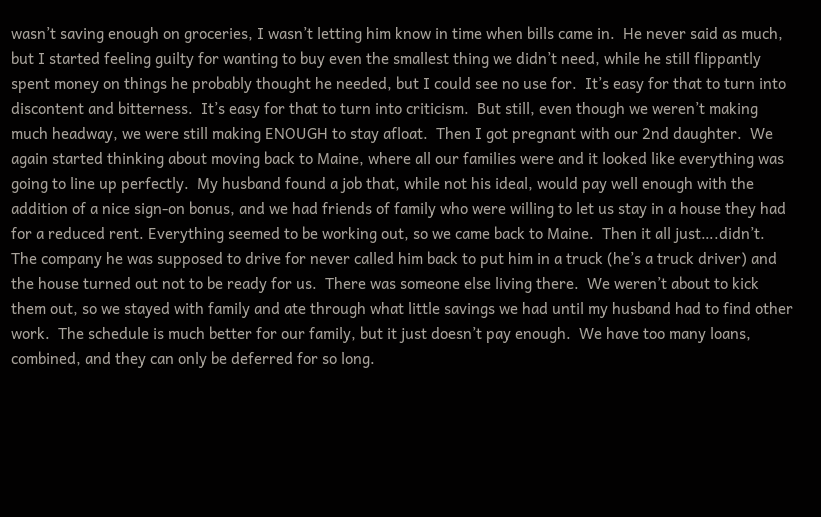wasn’t saving enough on groceries, I wasn’t letting him know in time when bills came in.  He never said as much, but I started feeling guilty for wanting to buy even the smallest thing we didn’t need, while he still flippantly spent money on things he probably thought he needed, but I could see no use for.  It’s easy for that to turn into discontent and bitterness.  It’s easy for that to turn into criticism.  But still, even though we weren’t making much headway, we were still making ENOUGH to stay afloat.  Then I got pregnant with our 2nd daughter.  We again started thinking about moving back to Maine, where all our families were and it looked like everything was going to line up perfectly.  My husband found a job that, while not his ideal, would pay well enough with the addition of a nice sign-on bonus, and we had friends of family who were willing to let us stay in a house they had for a reduced rent. Everything seemed to be working out, so we came back to Maine.  Then it all just….didn’t.   The company he was supposed to drive for never called him back to put him in a truck (he’s a truck driver) and the house turned out not to be ready for us.  There was someone else living there.  We weren’t about to kick them out, so we stayed with family and ate through what little savings we had until my husband had to find other work.  The schedule is much better for our family, but it just doesn’t pay enough.  We have too many loans, combined, and they can only be deferred for so long.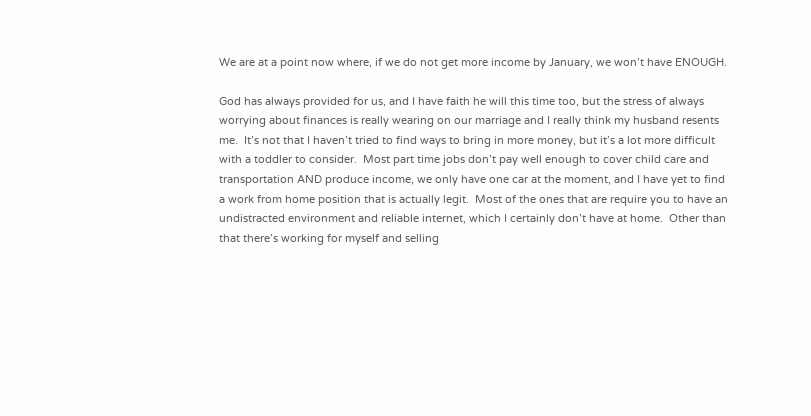We are at a point now where, if we do not get more income by January, we won’t have ENOUGH.

God has always provided for us, and I have faith he will this time too, but the stress of always worrying about finances is really wearing on our marriage and I really think my husband resents me.  It’s not that I haven’t tried to find ways to bring in more money, but it’s a lot more difficult with a toddler to consider.  Most part time jobs don’t pay well enough to cover child care and transportation AND produce income, we only have one car at the moment, and I have yet to find a work from home position that is actually legit.  Most of the ones that are require you to have an undistracted environment and reliable internet, which I certainly don’t have at home.  Other than that there’s working for myself and selling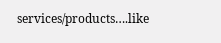services/products….like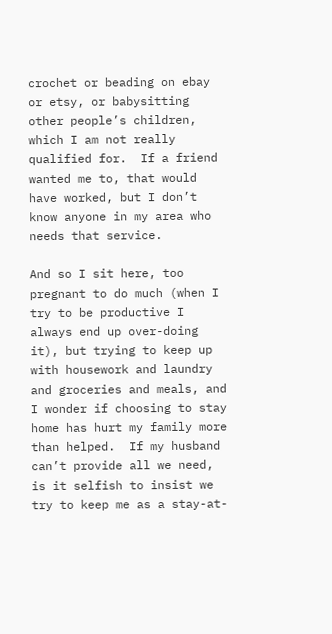crochet or beading on ebay or etsy, or babysitting other people’s children, which I am not really qualified for.  If a friend wanted me to, that would have worked, but I don’t know anyone in my area who needs that service.

And so I sit here, too pregnant to do much (when I try to be productive I always end up over-doing it), but trying to keep up with housework and laundry and groceries and meals, and I wonder if choosing to stay home has hurt my family more than helped.  If my husband can’t provide all we need, is it selfish to insist we try to keep me as a stay-at-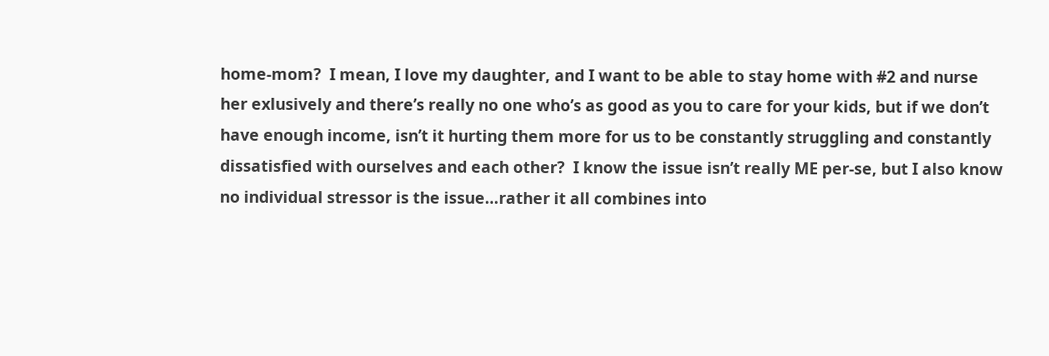home-mom?  I mean, I love my daughter, and I want to be able to stay home with #2 and nurse her exlusively and there’s really no one who’s as good as you to care for your kids, but if we don’t have enough income, isn’t it hurting them more for us to be constantly struggling and constantly dissatisfied with ourselves and each other?  I know the issue isn’t really ME per-se, but I also know no individual stressor is the issue…rather it all combines into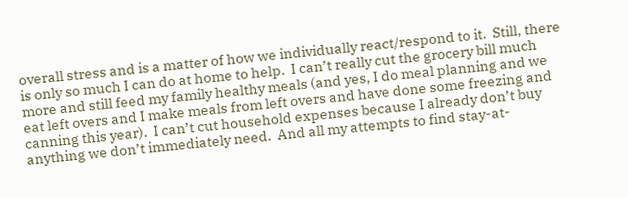overall stress and is a matter of how we individually react/respond to it.  Still, there is only so much I can do at home to help.  I can’t really cut the grocery bill much more and still feed my family healthy meals (and yes, I do meal planning and we eat left overs and I make meals from left overs and have done some freezing and canning this year).  I can’t cut household expenses because I already don’t buy anything we don’t immediately need.  And all my attempts to find stay-at-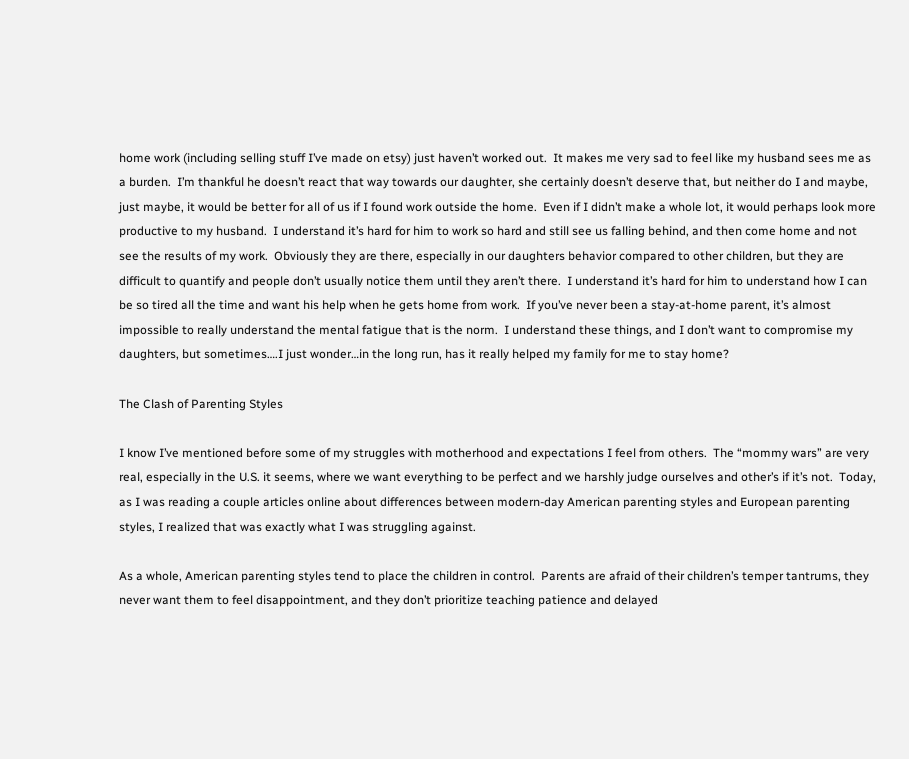home work (including selling stuff I’ve made on etsy) just haven’t worked out.  It makes me very sad to feel like my husband sees me as a burden.  I’m thankful he doesn’t react that way towards our daughter, she certainly doesn’t deserve that, but neither do I and maybe, just maybe, it would be better for all of us if I found work outside the home.  Even if I didn’t make a whole lot, it would perhaps look more productive to my husband.  I understand it’s hard for him to work so hard and still see us falling behind, and then come home and not see the results of my work.  Obviously they are there, especially in our daughters behavior compared to other children, but they are difficult to quantify and people don’t usually notice them until they aren’t there.  I understand it’s hard for him to understand how I can be so tired all the time and want his help when he gets home from work.  If you’ve never been a stay-at-home parent, it’s almost impossible to really understand the mental fatigue that is the norm.  I understand these things, and I don’t want to compromise my daughters, but sometimes….I just wonder…in the long run, has it really helped my family for me to stay home?

The Clash of Parenting Styles

I know I’ve mentioned before some of my struggles with motherhood and expectations I feel from others.  The “mommy wars” are very real, especially in the U.S. it seems, where we want everything to be perfect and we harshly judge ourselves and other’s if it’s not.  Today, as I was reading a couple articles online about differences between modern-day American parenting styles and European parenting styles, I realized that was exactly what I was struggling against.

As a whole, American parenting styles tend to place the children in control.  Parents are afraid of their children’s temper tantrums, they never want them to feel disappointment, and they don’t prioritize teaching patience and delayed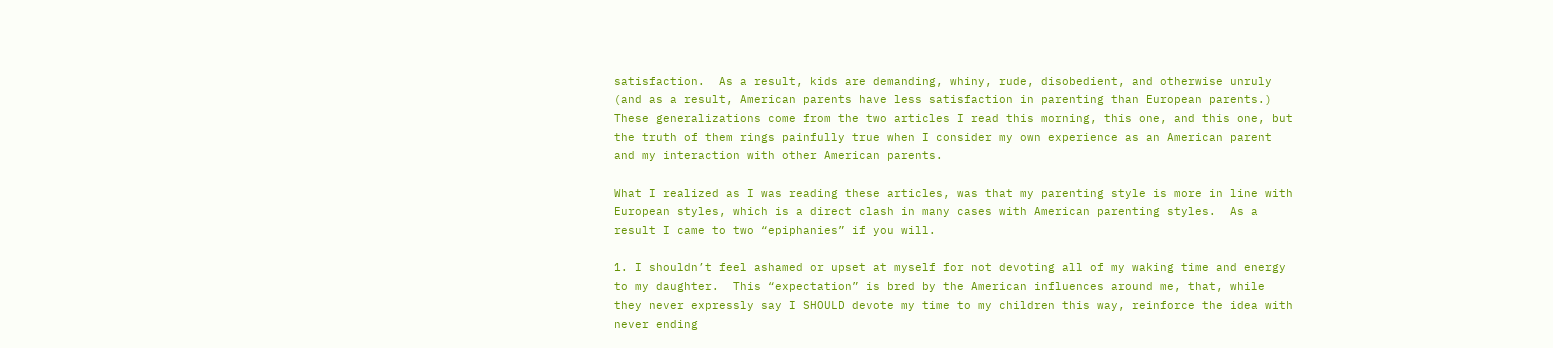satisfaction.  As a result, kids are demanding, whiny, rude, disobedient, and otherwise unruly (and as a result, American parents have less satisfaction in parenting than European parents.)  These generalizations come from the two articles I read this morning, this one, and this one, but the truth of them rings painfully true when I consider my own experience as an American parent and my interaction with other American parents.

What I realized as I was reading these articles, was that my parenting style is more in line with European styles, which is a direct clash in many cases with American parenting styles.  As a result I came to two “epiphanies” if you will.

1. I shouldn’t feel ashamed or upset at myself for not devoting all of my waking time and energy to my daughter.  This “expectation” is bred by the American influences around me, that, while they never expressly say I SHOULD devote my time to my children this way, reinforce the idea with never ending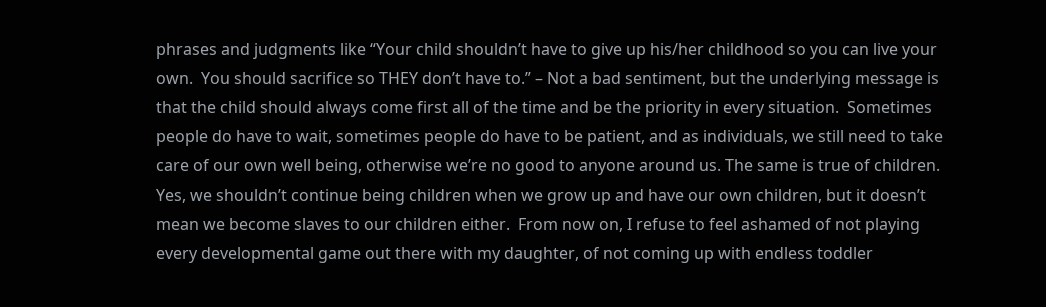phrases and judgments like “Your child shouldn’t have to give up his/her childhood so you can live your own.  You should sacrifice so THEY don’t have to.” – Not a bad sentiment, but the underlying message is that the child should always come first all of the time and be the priority in every situation.  Sometimes people do have to wait, sometimes people do have to be patient, and as individuals, we still need to take care of our own well being, otherwise we’re no good to anyone around us. The same is true of children.  Yes, we shouldn’t continue being children when we grow up and have our own children, but it doesn’t mean we become slaves to our children either.  From now on, I refuse to feel ashamed of not playing every developmental game out there with my daughter, of not coming up with endless toddler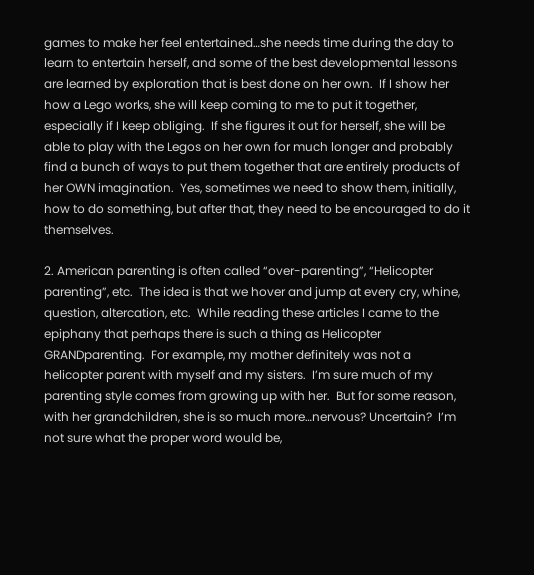games to make her feel entertained…she needs time during the day to learn to entertain herself, and some of the best developmental lessons are learned by exploration that is best done on her own.  If I show her how a Lego works, she will keep coming to me to put it together, especially if I keep obliging.  If she figures it out for herself, she will be able to play with the Legos on her own for much longer and probably find a bunch of ways to put them together that are entirely products of her OWN imagination.  Yes, sometimes we need to show them, initially, how to do something, but after that, they need to be encouraged to do it themselves.

2. American parenting is often called “over-parenting”, “Helicopter parenting”, etc.  The idea is that we hover and jump at every cry, whine, question, altercation, etc.  While reading these articles I came to the epiphany that perhaps there is such a thing as Helicopter GRANDparenting.  For example, my mother definitely was not a helicopter parent with myself and my sisters.  I’m sure much of my parenting style comes from growing up with her.  But for some reason, with her grandchildren, she is so much more…nervous? Uncertain?  I’m not sure what the proper word would be,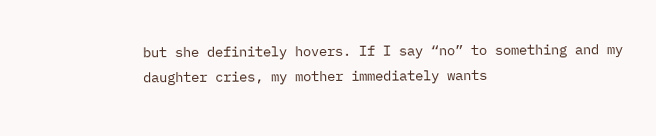but she definitely hovers. If I say “no” to something and my daughter cries, my mother immediately wants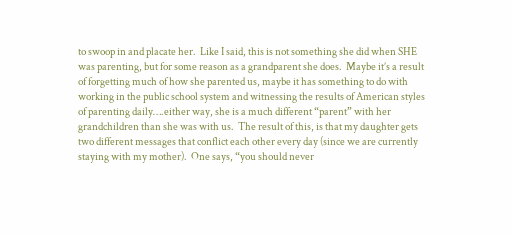to swoop in and placate her.  Like I said, this is not something she did when SHE was parenting, but for some reason as a grandparent she does.  Maybe it’s a result of forgetting much of how she parented us, maybe it has something to do with working in the public school system and witnessing the results of American styles of parenting daily….either way, she is a much different “parent” with her grandchildren than she was with us.  The result of this, is that my daughter gets two different messages that conflict each other every day (since we are currently staying with my mother).  One says, “you should never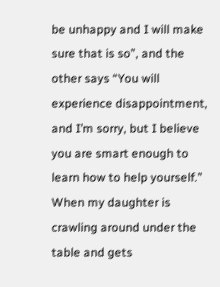be unhappy and I will make sure that is so”, and the other says “You will experience disappointment, and I’m sorry, but I believe you are smart enough to learn how to help yourself.”  When my daughter is crawling around under the table and gets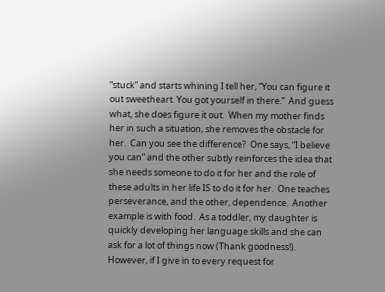“stuck” and starts whining I tell her, “You can figure it out sweetheart. You got yourself in there.”  And guess what, she does figure it out.  When my mother finds her in such a situation, she removes the obstacle for her.  Can you see the difference?  One says, “I believe you can” and the other subtly reinforces the idea that she needs someone to do it for her and the role of these adults in her life IS to do it for her.  One teaches perseverance, and the other, dependence.  Another example is with food.  As a toddler, my daughter is quickly developing her language skills and she can ask for a lot of things now (Thank goodness!).  However, if I give in to every request for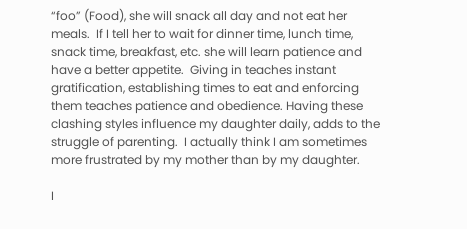“foo” (Food), she will snack all day and not eat her meals.  If I tell her to wait for dinner time, lunch time, snack time, breakfast, etc. she will learn patience and have a better appetite.  Giving in teaches instant gratification, establishing times to eat and enforcing them teaches patience and obedience. Having these clashing styles influence my daughter daily, adds to the struggle of parenting.  I actually think I am sometimes more frustrated by my mother than by my daughter.

I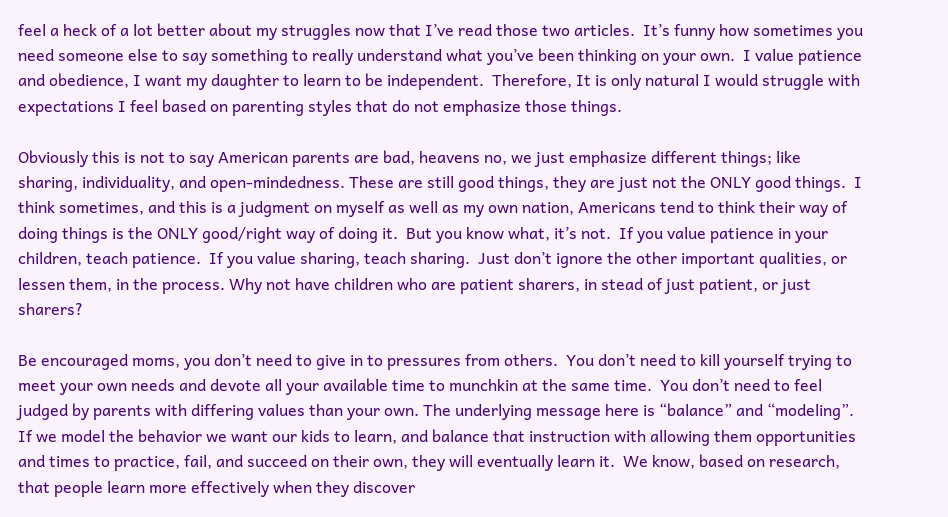feel a heck of a lot better about my struggles now that I’ve read those two articles.  It’s funny how sometimes you need someone else to say something to really understand what you’ve been thinking on your own.  I value patience and obedience, I want my daughter to learn to be independent.  Therefore, It is only natural I would struggle with expectations I feel based on parenting styles that do not emphasize those things.

Obviously this is not to say American parents are bad, heavens no, we just emphasize different things; like sharing, individuality, and open-mindedness. These are still good things, they are just not the ONLY good things.  I think sometimes, and this is a judgment on myself as well as my own nation, Americans tend to think their way of doing things is the ONLY good/right way of doing it.  But you know what, it’s not.  If you value patience in your children, teach patience.  If you value sharing, teach sharing.  Just don’t ignore the other important qualities, or lessen them, in the process. Why not have children who are patient sharers, in stead of just patient, or just sharers?

Be encouraged moms, you don’t need to give in to pressures from others.  You don’t need to kill yourself trying to meet your own needs and devote all your available time to munchkin at the same time.  You don’t need to feel judged by parents with differing values than your own. The underlying message here is “balance” and “modeling”.  If we model the behavior we want our kids to learn, and balance that instruction with allowing them opportunities and times to practice, fail, and succeed on their own, they will eventually learn it.  We know, based on research, that people learn more effectively when they discover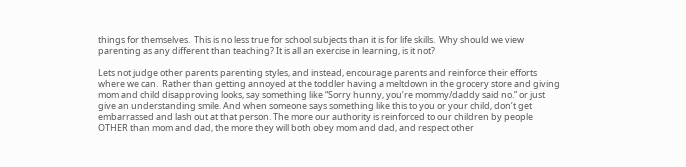things for themselves.  This is no less true for school subjects than it is for life skills.  Why should we view parenting as any different than teaching? It is all an exercise in learning, is it not?

Lets not judge other parents parenting styles, and instead, encourage parents and reinforce their efforts where we can.  Rather than getting annoyed at the toddler having a meltdown in the grocery store and giving mom and child disapproving looks, say something like “Sorry hunny, you’re mommy/daddy said no.” or just give an understanding smile. And when someone says something like this to you or your child, don’t get embarrassed and lash out at that person. The more our authority is reinforced to our children by people OTHER than mom and dad, the more they will both obey mom and dad, and respect other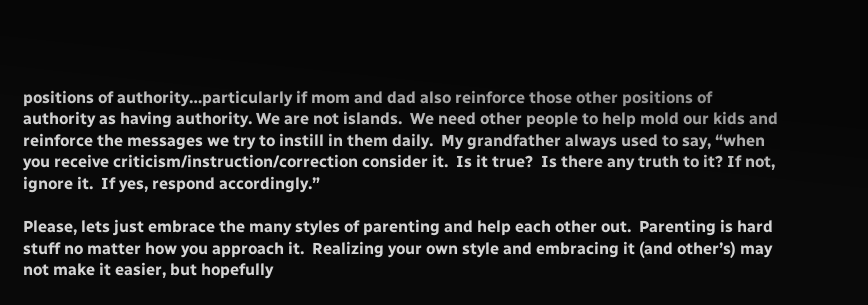positions of authority…particularly if mom and dad also reinforce those other positions of authority as having authority. We are not islands.  We need other people to help mold our kids and reinforce the messages we try to instill in them daily.  My grandfather always used to say, “when you receive criticism/instruction/correction consider it.  Is it true?  Is there any truth to it? If not, ignore it.  If yes, respond accordingly.”

Please, lets just embrace the many styles of parenting and help each other out.  Parenting is hard stuff no matter how you approach it.  Realizing your own style and embracing it (and other’s) may not make it easier, but hopefully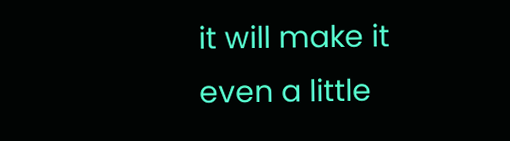it will make it even a little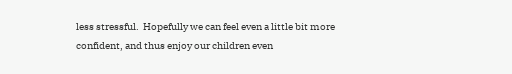less stressful.  Hopefully we can feel even a little bit more confident, and thus enjoy our children even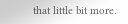that little bit more.